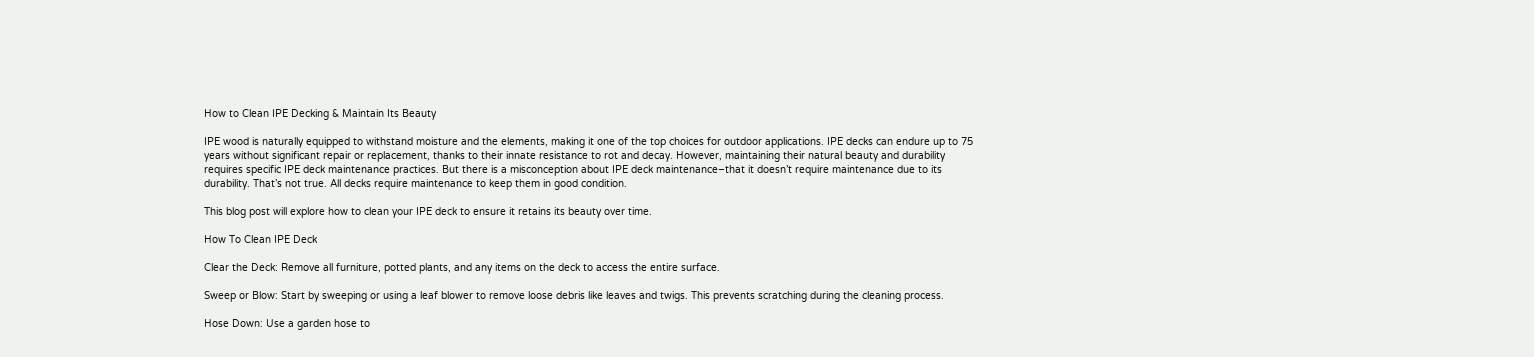How to Clean IPE Decking & Maintain Its Beauty

IPE wood is naturally equipped to withstand moisture and the elements, making it one of the top choices for outdoor applications. IPE decks can endure up to 75 years without significant repair or replacement, thanks to their innate resistance to rot and decay. However, maintaining their natural beauty and durability requires specific IPE deck maintenance practices. But there is a misconception about IPE deck maintenance–that it doesn’t require maintenance due to its durability. That’s not true. All decks require maintenance to keep them in good condition.

This blog post will explore how to clean your IPE deck to ensure it retains its beauty over time.

How To Clean IPE Deck

Clear the Deck: Remove all furniture, potted plants, and any items on the deck to access the entire surface.

Sweep or Blow: Start by sweeping or using a leaf blower to remove loose debris like leaves and twigs. This prevents scratching during the cleaning process.

Hose Down: Use a garden hose to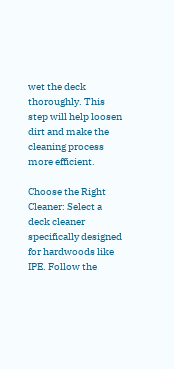wet the deck thoroughly. This step will help loosen dirt and make the cleaning process more efficient.

Choose the Right Cleaner: Select a deck cleaner specifically designed for hardwoods like IPE. Follow the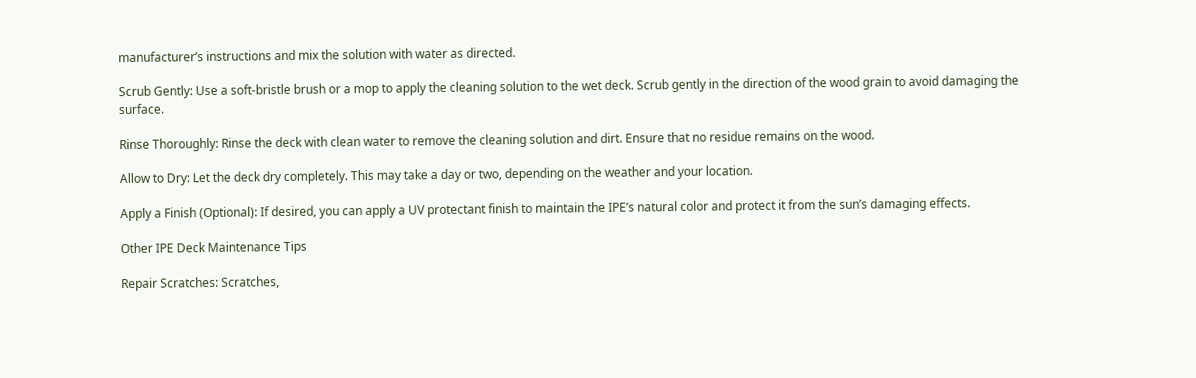manufacturer’s instructions and mix the solution with water as directed.

Scrub Gently: Use a soft-bristle brush or a mop to apply the cleaning solution to the wet deck. Scrub gently in the direction of the wood grain to avoid damaging the surface.

Rinse Thoroughly: Rinse the deck with clean water to remove the cleaning solution and dirt. Ensure that no residue remains on the wood.

Allow to Dry: Let the deck dry completely. This may take a day or two, depending on the weather and your location.

Apply a Finish (Optional): If desired, you can apply a UV protectant finish to maintain the IPE’s natural color and protect it from the sun’s damaging effects.

Other IPE Deck Maintenance Tips

Repair Scratches: Scratches,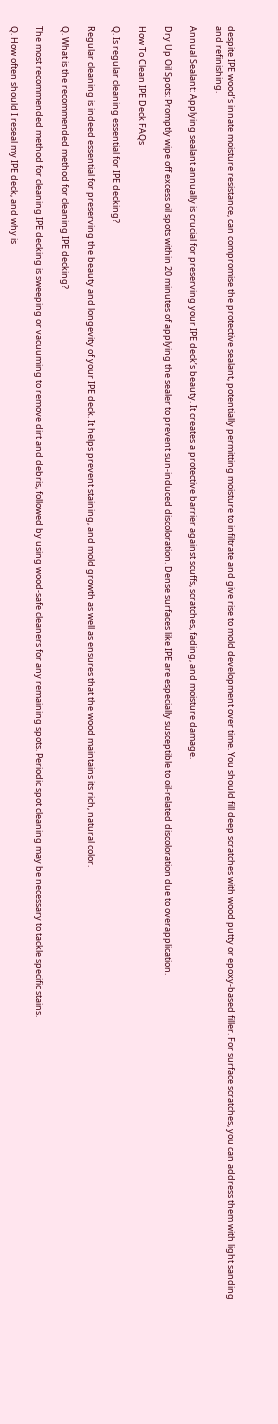despite IPE wood’s innate moisture resistance, can compromise the protective sealant, potentially permitting moisture to infiltrate and give rise to mold development over time. You should fill deep scratches with wood putty or epoxy-based filler. For surface scratches, you can address them with light sanding and refinishing.

Annual Sealant: Applying sealant annually is crucial for preserving your IPE deck’s beauty. It creates a protective barrier against scuffs, scratches, fading, and moisture damage.

Dry Up Oil Spots: Promptly wipe off excess oil spots within 20 minutes of applying the sealer to prevent sun-induced discoloration. Dense surfaces like IPE are especially susceptible to oil-related discoloration due to overapplication.

How To Clean IPE Deck FAQs

Q. Is regular cleaning essential for IPE decking?

Regular cleaning is indeed essential for preserving the beauty and longevity of your IPE deck. It helps prevent staining, and mold growth as well as ensures that the wood maintains its rich, natural color.

Q. What is the recommended method for cleaning IPE decking?

The most recommended method for cleaning IPE decking is sweeping or vacuuming to remove dirt and debris, followed by using wood-safe cleaners for any remaining spots. Periodic spot cleaning may be necessary to tackle specific stains.

Q. How often should I reseal my IPE deck, and why is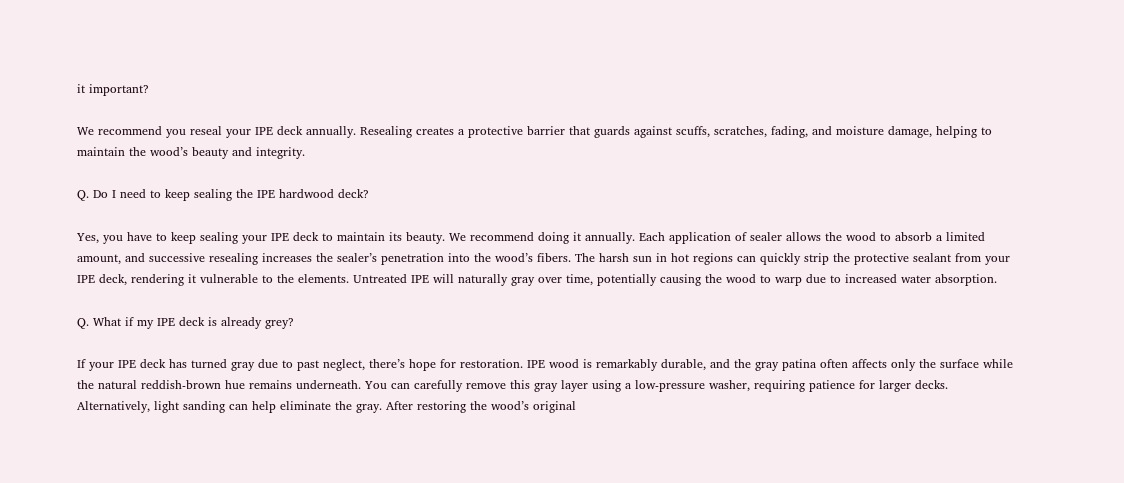it important?

We recommend you reseal your IPE deck annually. Resealing creates a protective barrier that guards against scuffs, scratches, fading, and moisture damage, helping to maintain the wood’s beauty and integrity.

Q. Do I need to keep sealing the IPE hardwood deck?

Yes, you have to keep sealing your IPE deck to maintain its beauty. We recommend doing it annually. Each application of sealer allows the wood to absorb a limited amount, and successive resealing increases the sealer’s penetration into the wood’s fibers. The harsh sun in hot regions can quickly strip the protective sealant from your IPE deck, rendering it vulnerable to the elements. Untreated IPE will naturally gray over time, potentially causing the wood to warp due to increased water absorption.

Q. What if my IPE deck is already grey?

If your IPE deck has turned gray due to past neglect, there’s hope for restoration. IPE wood is remarkably durable, and the gray patina often affects only the surface while the natural reddish-brown hue remains underneath. You can carefully remove this gray layer using a low-pressure washer, requiring patience for larger decks. Alternatively, light sanding can help eliminate the gray. After restoring the wood’s original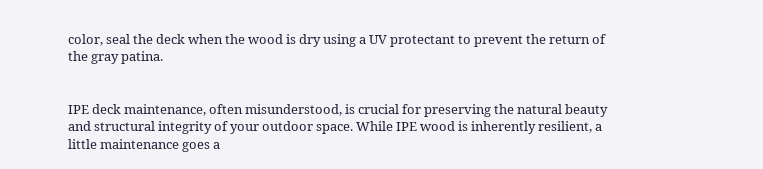color, seal the deck when the wood is dry using a UV protectant to prevent the return of the gray patina.


IPE deck maintenance, often misunderstood, is crucial for preserving the natural beauty and structural integrity of your outdoor space. While IPE wood is inherently resilient, a little maintenance goes a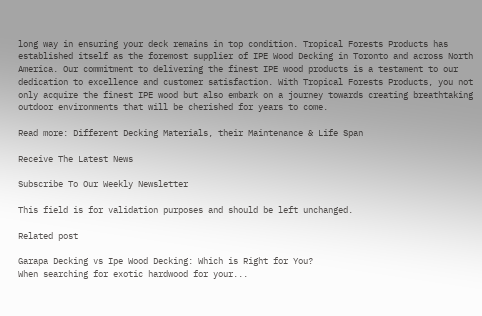long way in ensuring your deck remains in top condition. Tropical Forests Products has established itself as the foremost supplier of IPE Wood Decking in Toronto and across North America. Our commitment to delivering the finest IPE wood products is a testament to our dedication to excellence and customer satisfaction. With Tropical Forests Products, you not only acquire the finest IPE wood but also embark on a journey towards creating breathtaking outdoor environments that will be cherished for years to come.

Read more: Different Decking Materials, their Maintenance & Life Span

Receive The Latest News

Subscribe To Our Weekly Newsletter

This field is for validation purposes and should be left unchanged.

Related post

Garapa Decking vs Ipe Wood Decking: Which is Right for You?
When searching for exotic hardwood for your...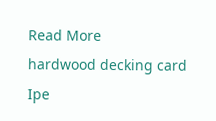Read More
hardwood decking card
Ipe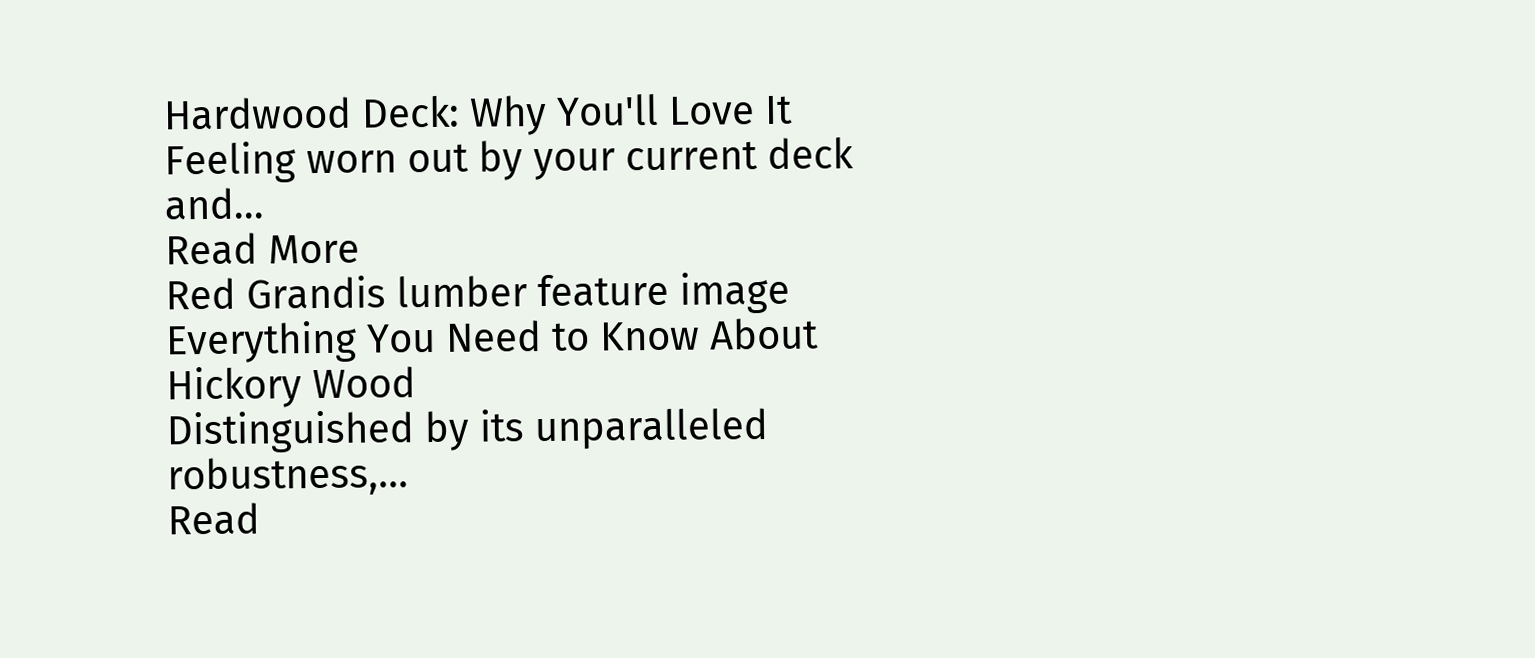Hardwood Deck: Why You'll Love It
Feeling worn out by your current deck and...
Read More
Red Grandis lumber feature image
Everything You Need to Know About Hickory Wood
Distinguished by its unparalleled robustness,...
Read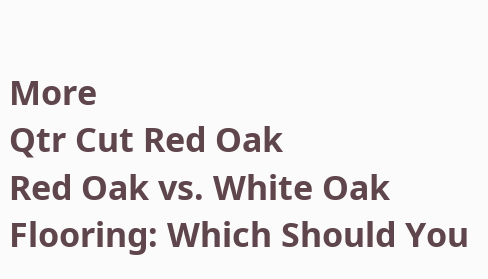More
Qtr Cut Red Oak
Red Oak vs. White Oak Flooring: Which Should You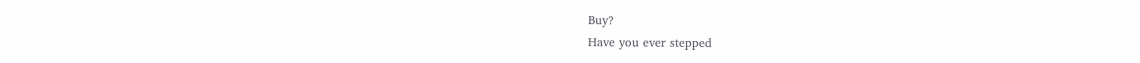Buy?
Have you ever stepped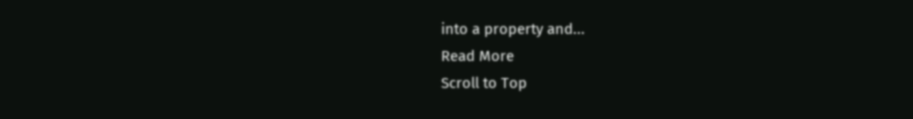into a property and...
Read More
Scroll to Top